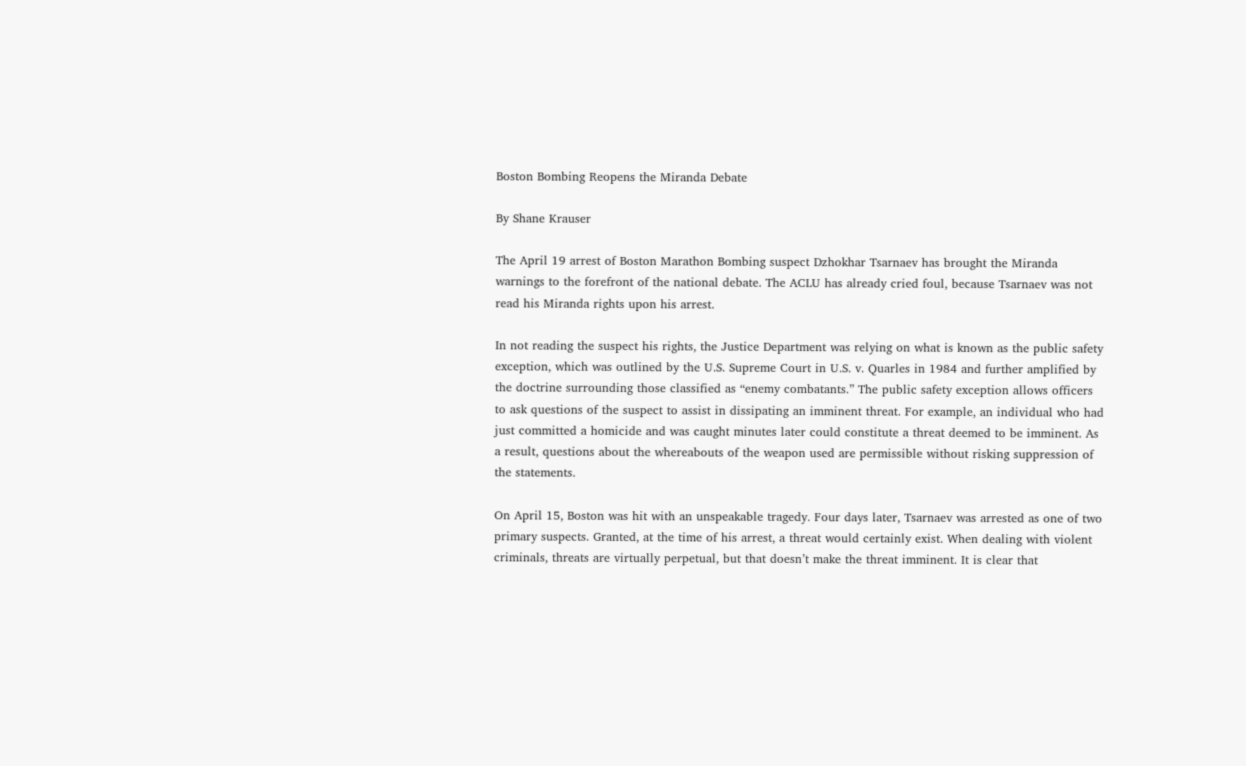Boston Bombing Reopens the Miranda Debate

By Shane Krauser

The April 19 arrest of Boston Marathon Bombing suspect Dzhokhar Tsarnaev has brought the Miranda warnings to the forefront of the national debate. The ACLU has already cried foul, because Tsarnaev was not read his Miranda rights upon his arrest.

In not reading the suspect his rights, the Justice Department was relying on what is known as the public safety exception, which was outlined by the U.S. Supreme Court in U.S. v. Quarles in 1984 and further amplified by the doctrine surrounding those classified as “enemy combatants.” The public safety exception allows officers to ask questions of the suspect to assist in dissipating an imminent threat. For example, an individual who had just committed a homicide and was caught minutes later could constitute a threat deemed to be imminent. As a result, questions about the whereabouts of the weapon used are permissible without risking suppression of the statements.

On April 15, Boston was hit with an unspeakable tragedy. Four days later, Tsarnaev was arrested as one of two primary suspects. Granted, at the time of his arrest, a threat would certainly exist. When dealing with violent criminals, threats are virtually perpetual, but that doesn’t make the threat imminent. It is clear that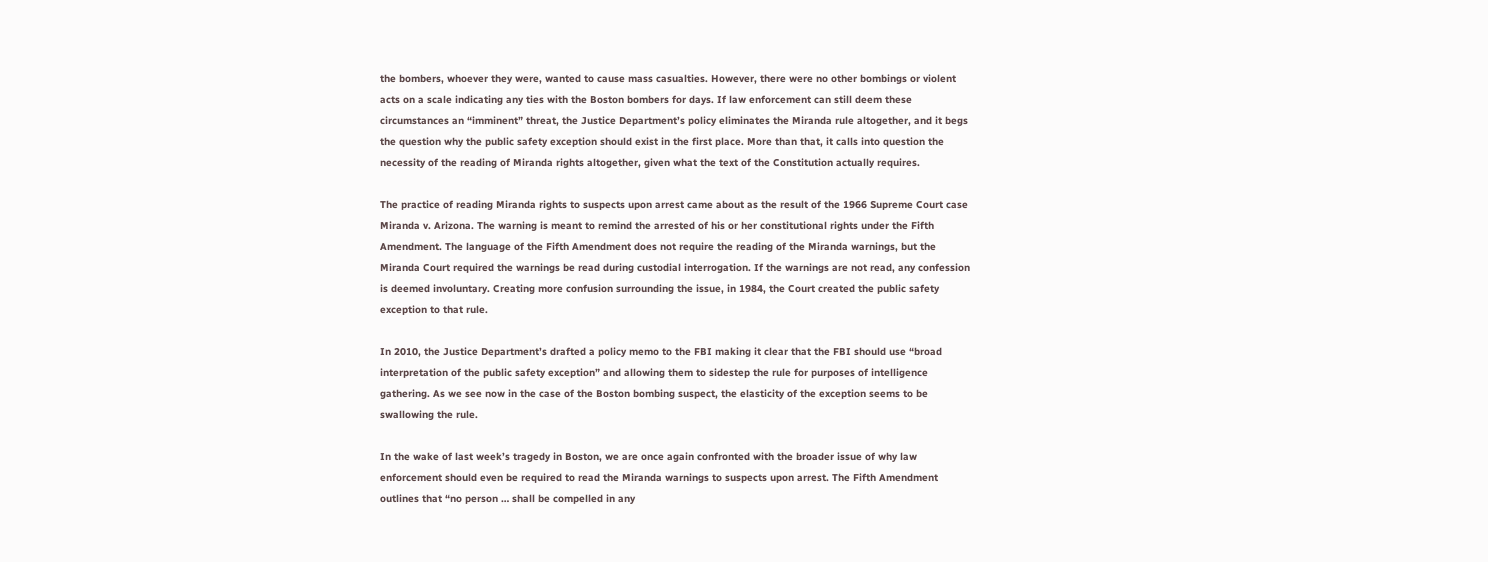the bombers, whoever they were, wanted to cause mass casualties. However, there were no other bombings or violent acts on a scale indicating any ties with the Boston bombers for days. If law enforcement can still deem these circumstances an “imminent” threat, the Justice Department’s policy eliminates the Miranda rule altogether, and it begs the question why the public safety exception should exist in the first place. More than that, it calls into question the necessity of the reading of Miranda rights altogether, given what the text of the Constitution actually requires.

The practice of reading Miranda rights to suspects upon arrest came about as the result of the 1966 Supreme Court case Miranda v. Arizona. The warning is meant to remind the arrested of his or her constitutional rights under the Fifth Amendment. The language of the Fifth Amendment does not require the reading of the Miranda warnings, but the Miranda Court required the warnings be read during custodial interrogation. If the warnings are not read, any confession is deemed involuntary. Creating more confusion surrounding the issue, in 1984, the Court created the public safety exception to that rule.

In 2010, the Justice Department’s drafted a policy memo to the FBI making it clear that the FBI should use “broad interpretation of the public safety exception” and allowing them to sidestep the rule for purposes of intelligence gathering. As we see now in the case of the Boston bombing suspect, the elasticity of the exception seems to be swallowing the rule.

In the wake of last week’s tragedy in Boston, we are once again confronted with the broader issue of why law enforcement should even be required to read the Miranda warnings to suspects upon arrest. The Fifth Amendment outlines that “no person … shall be compelled in any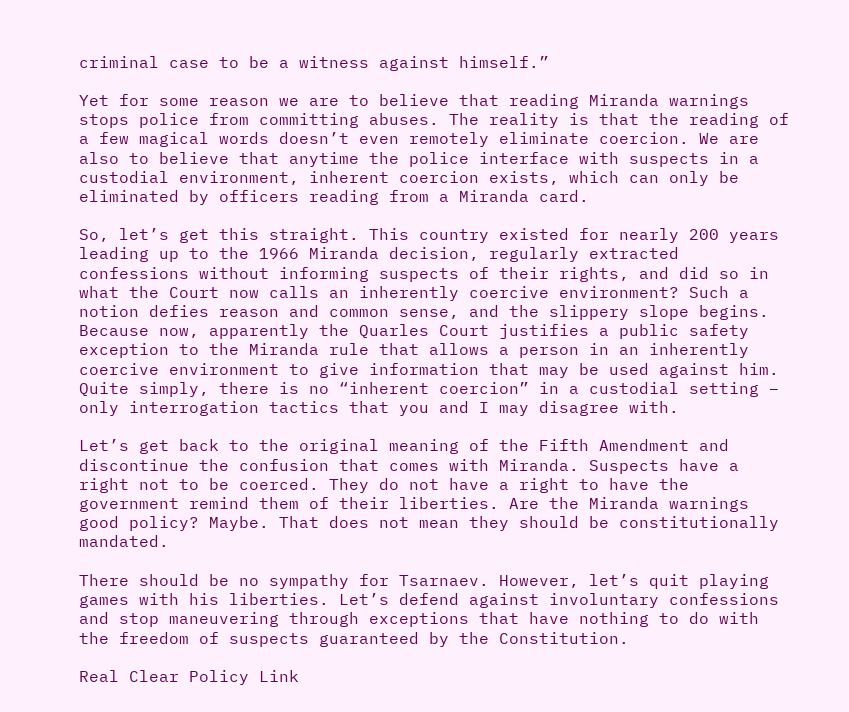criminal case to be a witness against himself.”

Yet for some reason we are to believe that reading Miranda warnings stops police from committing abuses. The reality is that the reading of a few magical words doesn’t even remotely eliminate coercion. We are also to believe that anytime the police interface with suspects in a custodial environment, inherent coercion exists, which can only be eliminated by officers reading from a Miranda card.

So, let’s get this straight. This country existed for nearly 200 years leading up to the 1966 Miranda decision, regularly extracted confessions without informing suspects of their rights, and did so in what the Court now calls an inherently coercive environment? Such a notion defies reason and common sense, and the slippery slope begins. Because now, apparently the Quarles Court justifies a public safety exception to the Miranda rule that allows a person in an inherently coercive environment to give information that may be used against him. Quite simply, there is no “inherent coercion” in a custodial setting – only interrogation tactics that you and I may disagree with.

Let’s get back to the original meaning of the Fifth Amendment and discontinue the confusion that comes with Miranda. Suspects have a right not to be coerced. They do not have a right to have the government remind them of their liberties. Are the Miranda warnings good policy? Maybe. That does not mean they should be constitutionally mandated.

There should be no sympathy for Tsarnaev. However, let’s quit playing games with his liberties. Let’s defend against involuntary confessions and stop maneuvering through exceptions that have nothing to do with the freedom of suspects guaranteed by the Constitution.

Real Clear Policy Link